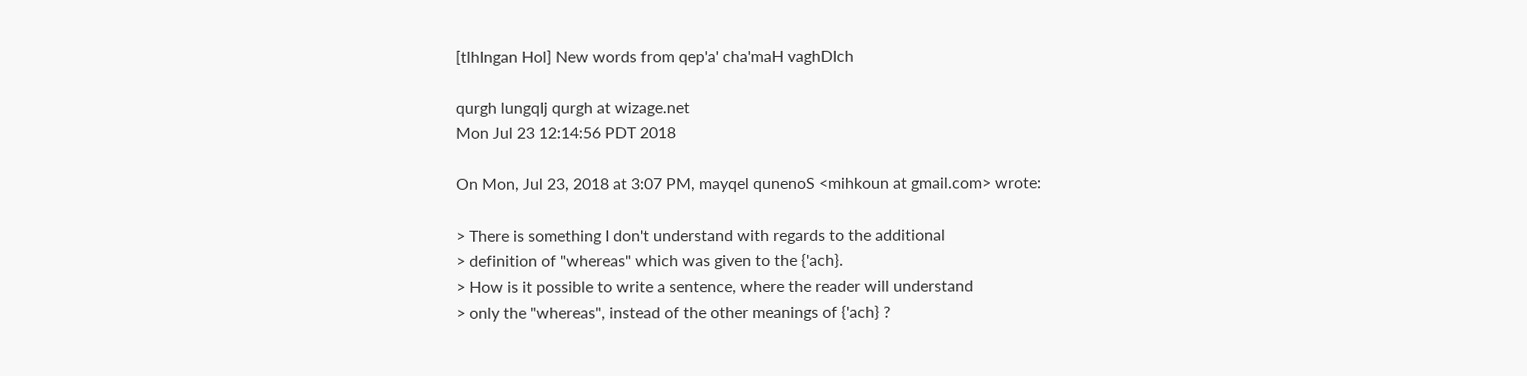[tlhIngan Hol] New words from qep'a' cha'maH vaghDIch

qurgh lungqIj qurgh at wizage.net
Mon Jul 23 12:14:56 PDT 2018

On Mon, Jul 23, 2018 at 3:07 PM, mayqel qunenoS <mihkoun at gmail.com> wrote:

> There is something I don't understand with regards to the additional
> definition of "whereas" which was given to the {'ach}.
> How is it possible to write a sentence, where the reader will understand
> only the "whereas", instead of the other meanings of {'ach} ?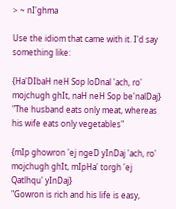> ~ nI'ghma

Use the idiom that came with it. I'd say something like:

{Ha'DIbaH neH Sop loDnal 'ach, ro' mojchugh ghIt, naH neH Sop be'nalDaj}
"The husband eats only meat, whereas his wife eats only vegetables"

{mIp ghowron 'ej ngeD yInDaj 'ach, ro' mojchugh ghIt, mIpHa' torgh 'ej
Qatlhqu' yInDaj}
"Gowron is rich and his life is easy,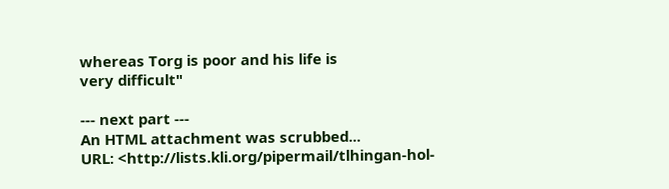whereas Torg is poor and his life is
very difficult"

--- next part ---
An HTML attachment was scrubbed...
URL: <http://lists.kli.org/pipermail/tlhingan-hol-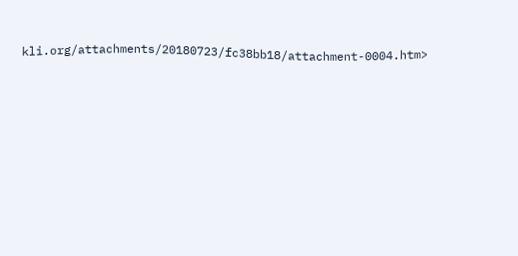kli.org/attachments/20180723/fc38bb18/attachment-0004.htm>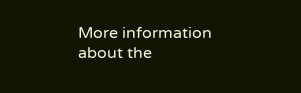More information about the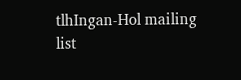tlhIngan-Hol mailing list